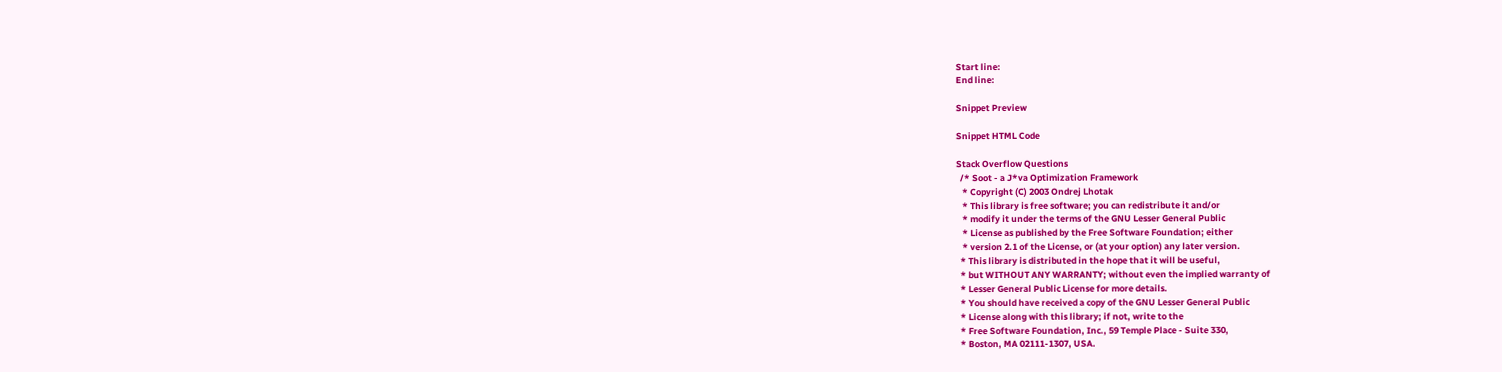Start line:
End line:

Snippet Preview

Snippet HTML Code

Stack Overflow Questions
  /* Soot - a J*va Optimization Framework
   * Copyright (C) 2003 Ondrej Lhotak
   * This library is free software; you can redistribute it and/or
   * modify it under the terms of the GNU Lesser General Public
   * License as published by the Free Software Foundation; either
   * version 2.1 of the License, or (at your option) any later version.
  * This library is distributed in the hope that it will be useful,
  * but WITHOUT ANY WARRANTY; without even the implied warranty of
  * Lesser General Public License for more details.
  * You should have received a copy of the GNU Lesser General Public
  * License along with this library; if not, write to the
  * Free Software Foundation, Inc., 59 Temple Place - Suite 330,
  * Boston, MA 02111-1307, USA.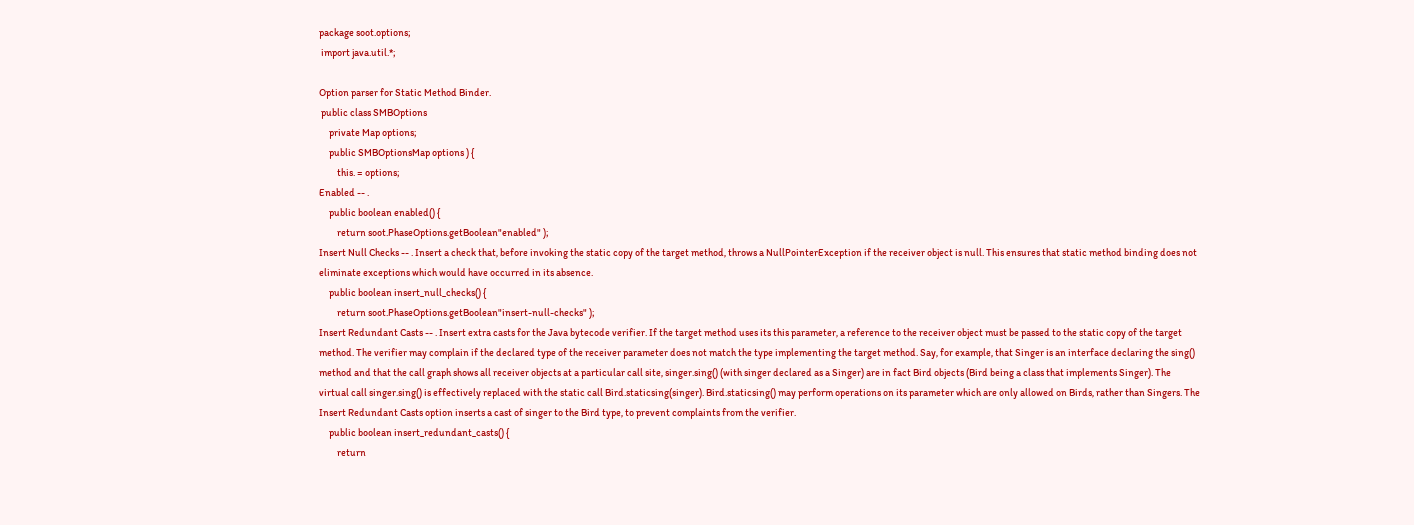package soot.options;
 import java.util.*;

Option parser for Static Method Binder.
 public class SMBOptions
     private Map options;
     public SMBOptionsMap options ) {
         this. = options;
Enabled -- .
     public boolean enabled() {
         return soot.PhaseOptions.getBoolean"enabled" );
Insert Null Checks -- . Insert a check that, before invoking the static copy of the target method, throws a NullPointerException if the receiver object is null. This ensures that static method binding does not eliminate exceptions which would have occurred in its absence.
     public boolean insert_null_checks() {
         return soot.PhaseOptions.getBoolean"insert-null-checks" );
Insert Redundant Casts -- . Insert extra casts for the Java bytecode verifier. If the target method uses its this parameter, a reference to the receiver object must be passed to the static copy of the target method. The verifier may complain if the declared type of the receiver parameter does not match the type implementing the target method. Say, for example, that Singer is an interface declaring the sing() method and that the call graph shows all receiver objects at a particular call site, singer.sing() (with singer declared as a Singer) are in fact Bird objects (Bird being a class that implements Singer). The virtual call singer.sing() is effectively replaced with the static call Bird.staticsing(singer). Bird.staticsing() may perform operations on its parameter which are only allowed on Birds, rather than Singers. The Insert Redundant Casts option inserts a cast of singer to the Bird type, to prevent complaints from the verifier.
     public boolean insert_redundant_casts() {
         return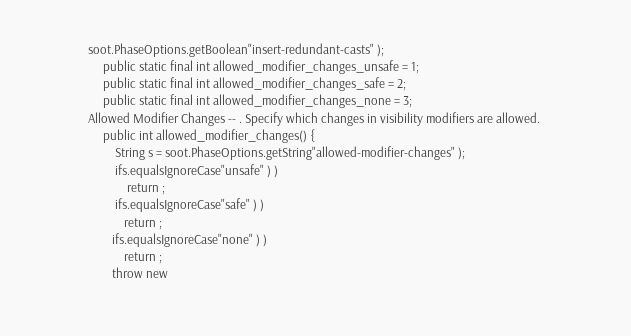soot.PhaseOptions.getBoolean"insert-redundant-casts" );
     public static final int allowed_modifier_changes_unsafe = 1;
     public static final int allowed_modifier_changes_safe = 2;
     public static final int allowed_modifier_changes_none = 3;
Allowed Modifier Changes -- . Specify which changes in visibility modifiers are allowed.
     public int allowed_modifier_changes() {
         String s = soot.PhaseOptions.getString"allowed-modifier-changes" );
         ifs.equalsIgnoreCase"unsafe" ) )
             return ;
         ifs.equalsIgnoreCase"safe" ) )
            return ;
        ifs.equalsIgnoreCase"none" ) )
            return ;
        throw new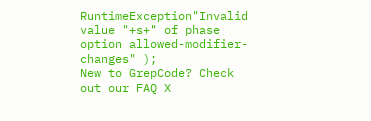RuntimeException"Invalid value "+s+" of phase option allowed-modifier-changes" );
New to GrepCode? Check out our FAQ X